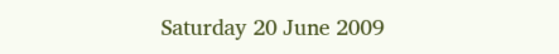Saturday 20 June 2009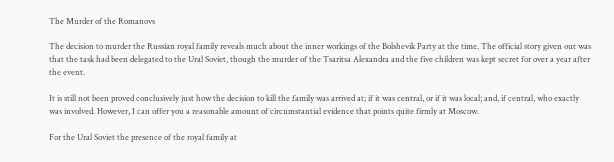The Murder of the Romanovs

The decision to murder the Russian royal family reveals much about the inner workings of the Bolshevik Party at the time. The official story given out was that the task had been delegated to the Ural Soviet, though the murder of the Tsaritsa Alexandra and the five children was kept secret for over a year after the event.

It is still not been proved conclusively just how the decision to kill the family was arrived at; if it was central, or if it was local; and, if central, who exactly was involved. However, I can offer you a reasonable amount of circumstantial evidence that points quite firmly at Moscow.

For the Ural Soviet the presence of the royal family at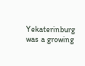Yekaterinburg was a growing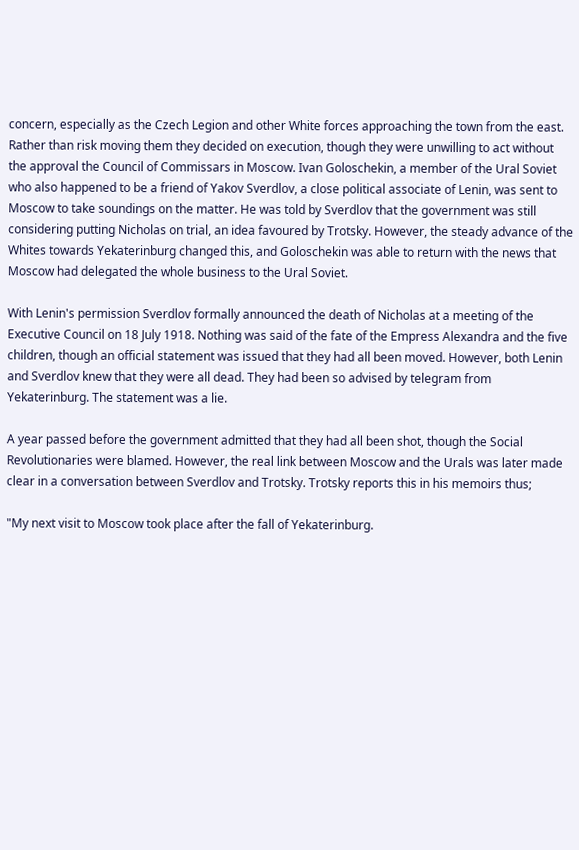concern, especially as the Czech Legion and other White forces approaching the town from the east. Rather than risk moving them they decided on execution, though they were unwilling to act without the approval the Council of Commissars in Moscow. Ivan Goloschekin, a member of the Ural Soviet who also happened to be a friend of Yakov Sverdlov, a close political associate of Lenin, was sent to Moscow to take soundings on the matter. He was told by Sverdlov that the government was still considering putting Nicholas on trial, an idea favoured by Trotsky. However, the steady advance of the Whites towards Yekaterinburg changed this, and Goloschekin was able to return with the news that Moscow had delegated the whole business to the Ural Soviet.

With Lenin's permission Sverdlov formally announced the death of Nicholas at a meeting of the Executive Council on 18 July 1918. Nothing was said of the fate of the Empress Alexandra and the five children, though an official statement was issued that they had all been moved. However, both Lenin and Sverdlov knew that they were all dead. They had been so advised by telegram from Yekaterinburg. The statement was a lie.

A year passed before the government admitted that they had all been shot, though the Social Revolutionaries were blamed. However, the real link between Moscow and the Urals was later made clear in a conversation between Sverdlov and Trotsky. Trotsky reports this in his memoirs thus;

"My next visit to Moscow took place after the fall of Yekaterinburg.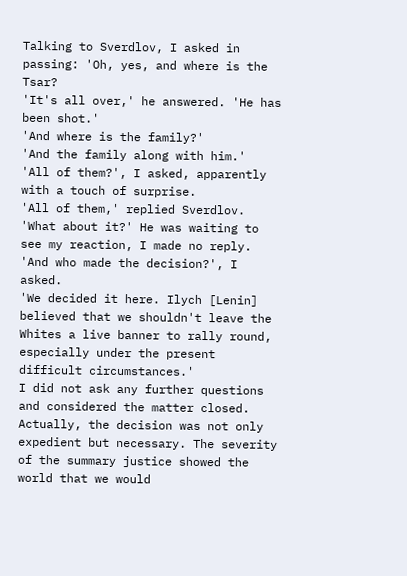Talking to Sverdlov, I asked in passing: 'Oh, yes, and where is the Tsar?
'It's all over,' he answered. 'He has been shot.'
'And where is the family?'
'And the family along with him.'
'All of them?', I asked, apparently with a touch of surprise.
'All of them,' replied Sverdlov. 'What about it?' He was waiting to see my reaction, I made no reply.
'And who made the decision?', I asked.
'We decided it here. Ilych [Lenin] believed that we shouldn't leave the Whites a live banner to rally round, especially under the present difficult circumstances.'
I did not ask any further questions and considered the matter closed. Actually, the decision was not only expedient but necessary. The severity of the summary justice showed the world that we would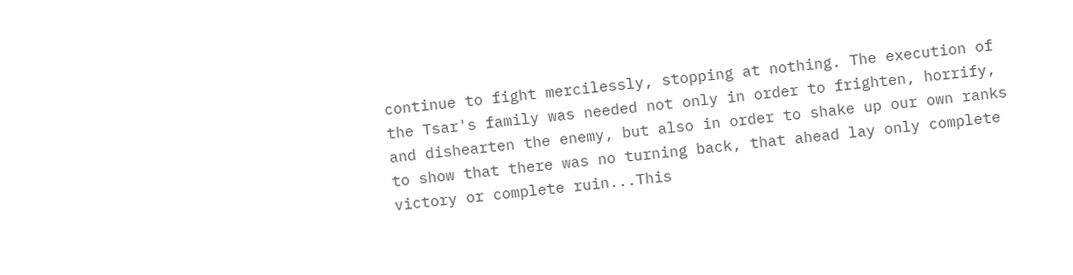continue to fight mercilessly, stopping at nothing. The execution of the Tsar's family was needed not only in order to frighten, horrify, and dishearten the enemy, but also in order to shake up our own ranks to show that there was no turning back, that ahead lay only complete victory or complete ruin...This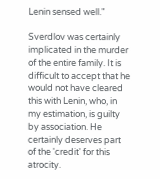Lenin sensed well."

Sverdlov was certainly implicated in the murder of the entire family. It is difficult to accept that he would not have cleared this with Lenin, who, in my estimation, is guilty by association. He certainly deserves part of the 'credit' for this atrocity.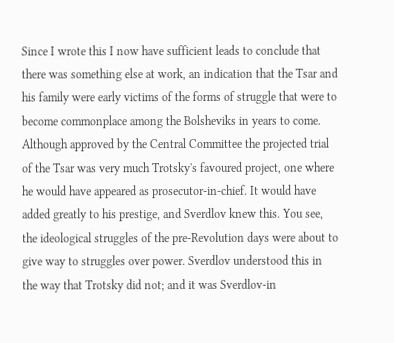Since I wrote this I now have sufficient leads to conclude that there was something else at work, an indication that the Tsar and his family were early victims of the forms of struggle that were to become commonplace among the Bolsheviks in years to come. Although approved by the Central Committee the projected trial of the Tsar was very much Trotsky's favoured project, one where he would have appeared as prosecutor-in-chief. It would have added greatly to his prestige, and Sverdlov knew this. You see, the ideological struggles of the pre-Revolution days were about to give way to struggles over power. Sverdlov understood this in the way that Trotsky did not; and it was Sverdlov-in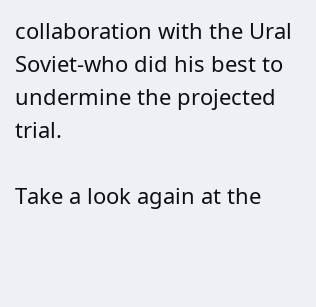collaboration with the Ural Soviet-who did his best to undermine the projected trial.

Take a look again at the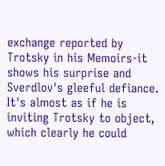exchange reported by Trotsky in his Memoirs-it shows his surprise and Sverdlov's gleeful defiance. It's almost as if he is inviting Trotsky to object, which clearly he could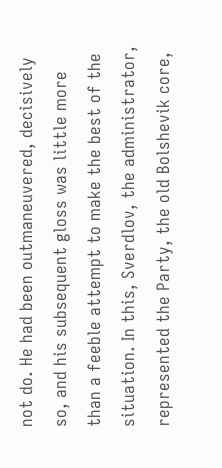not do. He had been outmaneuvered, decisively so, and his subsequent gloss was little more than a feeble attempt to make the best of the situation. In this, Sverdlov, the administrator, represented the Party, the old Bolshevik core,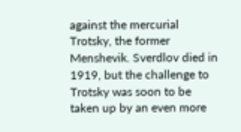against the mercurial Trotsky, the former Menshevik. Sverdlov died in 1919, but the challenge to Trotsky was soon to be taken up by an even more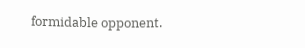formidable opponent.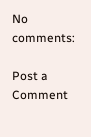No comments:

Post a Comment